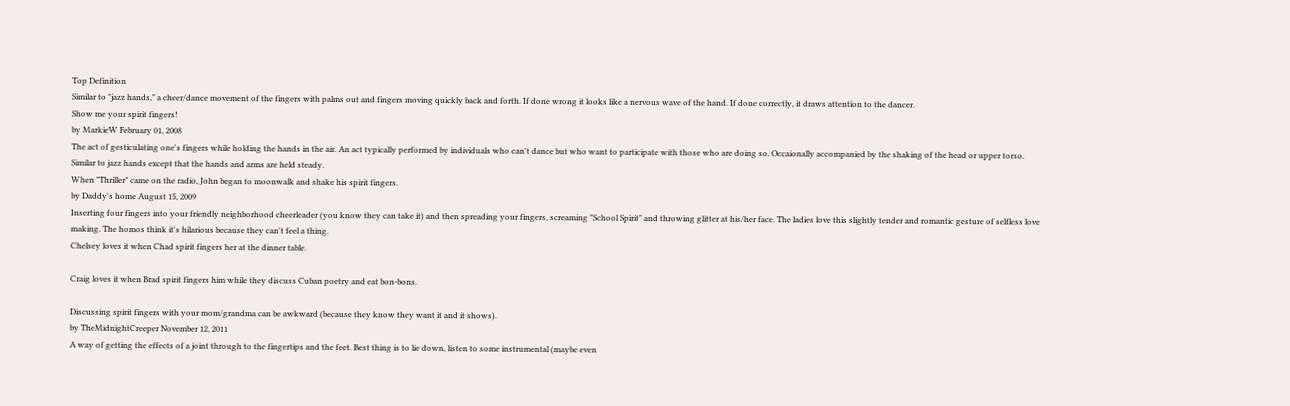Top Definition
Similar to "jazz hands," a cheer/dance movement of the fingers with palms out and fingers moving quickly back and forth. If done wrong it looks like a nervous wave of the hand. If done correctly, it draws attention to the dancer.
Show me your spirit fingers!
by MarkieW February 01, 2008
The act of gesticulating one's fingers while holding the hands in the air. An act typically performed by individuals who can't dance but who want to participate with those who are doing so. Occaionally accompanied by the shaking of the head or upper torso. Similar to jazz hands except that the hands and arms are held steady.
When "Thriller" came on the radio, John began to moonwalk and shake his spirit fingers.
by Daddy's home August 15, 2009
Inserting four fingers into your friendly neighborhood cheerleader (you know they can take it) and then spreading your fingers, screaming "School Spirit" and throwing glitter at his/her face. The ladies love this slightly tender and romantic gesture of selfless love making. The homos think it's hilarious because they can't feel a thing.
Chelsey loves it when Chad spirit fingers her at the dinner table.

Craig loves it when Brad spirit fingers him while they discuss Cuban poetry and eat bon-bons.

Discussing spirit fingers with your mom/grandma can be awkward (because they know they want it and it shows).
by TheMidnightCreeper November 12, 2011
A way of getting the effects of a joint through to the fingertips and the feet. Best thing is to lie down, listen to some instrumental (maybe even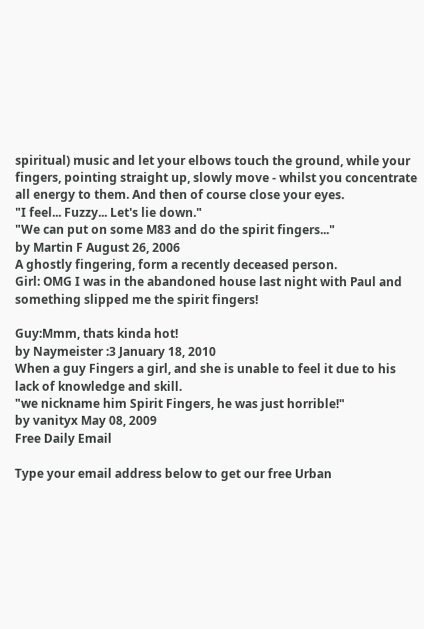spiritual) music and let your elbows touch the ground, while your fingers, pointing straight up, slowly move - whilst you concentrate all energy to them. And then of course close your eyes.
"I feel... Fuzzy... Let's lie down."
"We can put on some M83 and do the spirit fingers..."
by Martin F August 26, 2006
A ghostly fingering, form a recently deceased person.
Girl: OMG I was in the abandoned house last night with Paul and something slipped me the spirit fingers!

Guy:Mmm, thats kinda hot!
by Naymeister :3 January 18, 2010
When a guy Fingers a girl, and she is unable to feel it due to his lack of knowledge and skill.
"we nickname him Spirit Fingers, he was just horrible!"
by vanityx May 08, 2009
Free Daily Email

Type your email address below to get our free Urban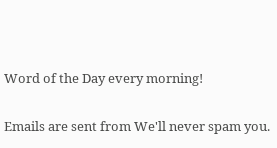Word of the Day every morning!

Emails are sent from We'll never spam you.